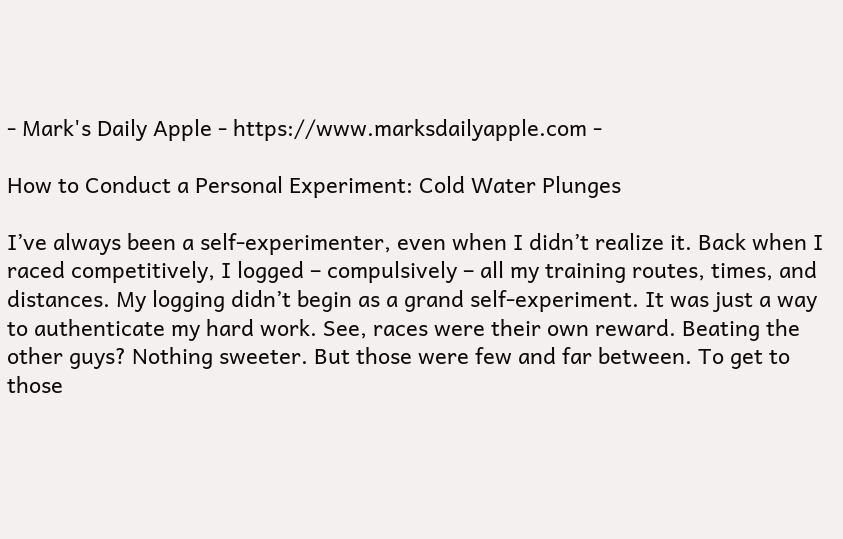- Mark's Daily Apple - https://www.marksdailyapple.com -

How to Conduct a Personal Experiment: Cold Water Plunges

I’ve always been a self-experimenter, even when I didn’t realize it. Back when I raced competitively, I logged – compulsively – all my training routes, times, and distances. My logging didn’t begin as a grand self-experiment. It was just a way to authenticate my hard work. See, races were their own reward. Beating the other guys? Nothing sweeter. But those were few and far between. To get to those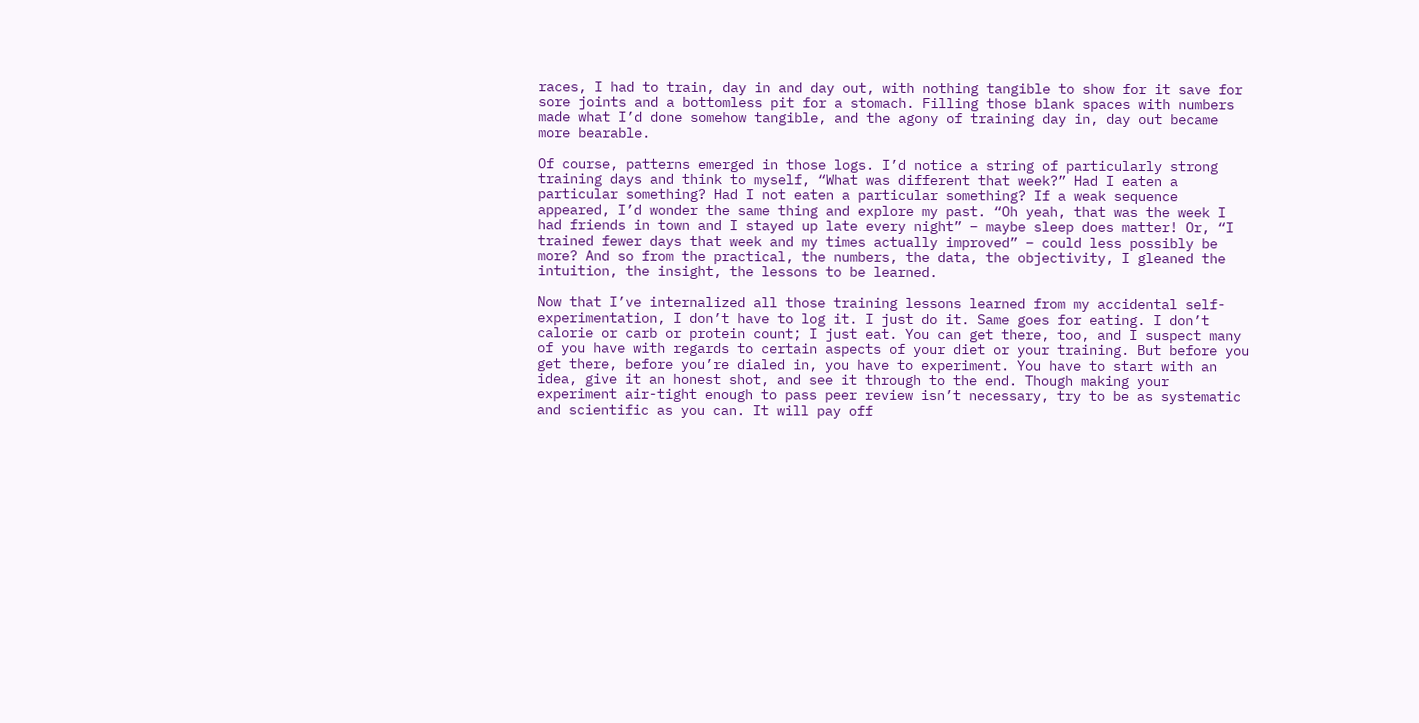races, I had to train, day in and day out, with nothing tangible to show for it save for sore joints and a bottomless pit for a stomach. Filling those blank spaces with numbers made what I’d done somehow tangible, and the agony of training day in, day out became more bearable.

Of course, patterns emerged in those logs. I’d notice a string of particularly strong training days and think to myself, “What was different that week?” Had I eaten a particular something? Had I not eaten a particular something? If a weak sequence appeared, I’d wonder the same thing and explore my past. “Oh yeah, that was the week I had friends in town and I stayed up late every night” – maybe sleep does matter! Or, “I trained fewer days that week and my times actually improved” – could less possibly be more? And so from the practical, the numbers, the data, the objectivity, I gleaned the intuition, the insight, the lessons to be learned.

Now that I’ve internalized all those training lessons learned from my accidental self-experimentation, I don’t have to log it. I just do it. Same goes for eating. I don’t calorie or carb or protein count; I just eat. You can get there, too, and I suspect many of you have with regards to certain aspects of your diet or your training. But before you get there, before you’re dialed in, you have to experiment. You have to start with an idea, give it an honest shot, and see it through to the end. Though making your experiment air-tight enough to pass peer review isn’t necessary, try to be as systematic and scientific as you can. It will pay off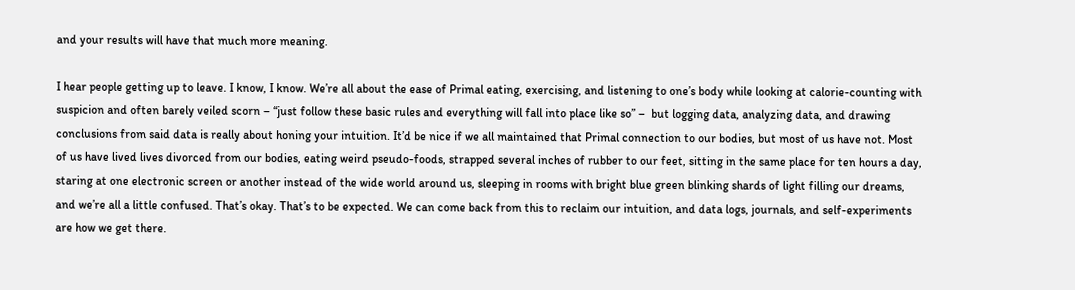and your results will have that much more meaning.

I hear people getting up to leave. I know, I know. We’re all about the ease of Primal eating, exercising, and listening to one’s body while looking at calorie-counting with suspicion and often barely veiled scorn – “just follow these basic rules and everything will fall into place like so” –  but logging data, analyzing data, and drawing conclusions from said data is really about honing your intuition. It’d be nice if we all maintained that Primal connection to our bodies, but most of us have not. Most of us have lived lives divorced from our bodies, eating weird pseudo-foods, strapped several inches of rubber to our feet, sitting in the same place for ten hours a day, staring at one electronic screen or another instead of the wide world around us, sleeping in rooms with bright blue green blinking shards of light filling our dreams, and we’re all a little confused. That’s okay. That’s to be expected. We can come back from this to reclaim our intuition, and data logs, journals, and self-experiments are how we get there.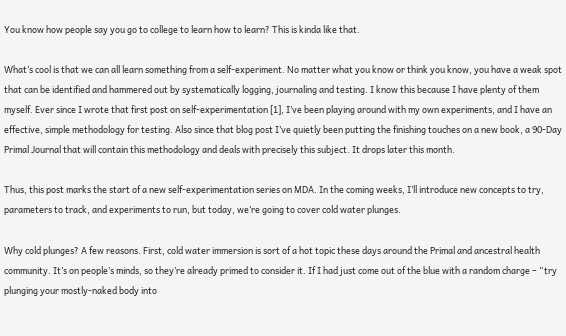You know how people say you go to college to learn how to learn? This is kinda like that.

What’s cool is that we can all learn something from a self-experiment. No matter what you know or think you know, you have a weak spot that can be identified and hammered out by systematically logging, journaling and testing. I know this because I have plenty of them myself. Ever since I wrote that first post on self-experimentation [1], I’ve been playing around with my own experiments, and I have an effective, simple methodology for testing. Also since that blog post I’ve quietly been putting the finishing touches on a new book, a 90-Day Primal Journal that will contain this methodology and deals with precisely this subject. It drops later this month.

Thus, this post marks the start of a new self-experimentation series on MDA. In the coming weeks, I’ll introduce new concepts to try, parameters to track, and experiments to run, but today, we’re going to cover cold water plunges.

Why cold plunges? A few reasons. First, cold water immersion is sort of a hot topic these days around the Primal and ancestral health community. It’s on people’s minds, so they’re already primed to consider it. If I had just come out of the blue with a random charge – “try plunging your mostly-naked body into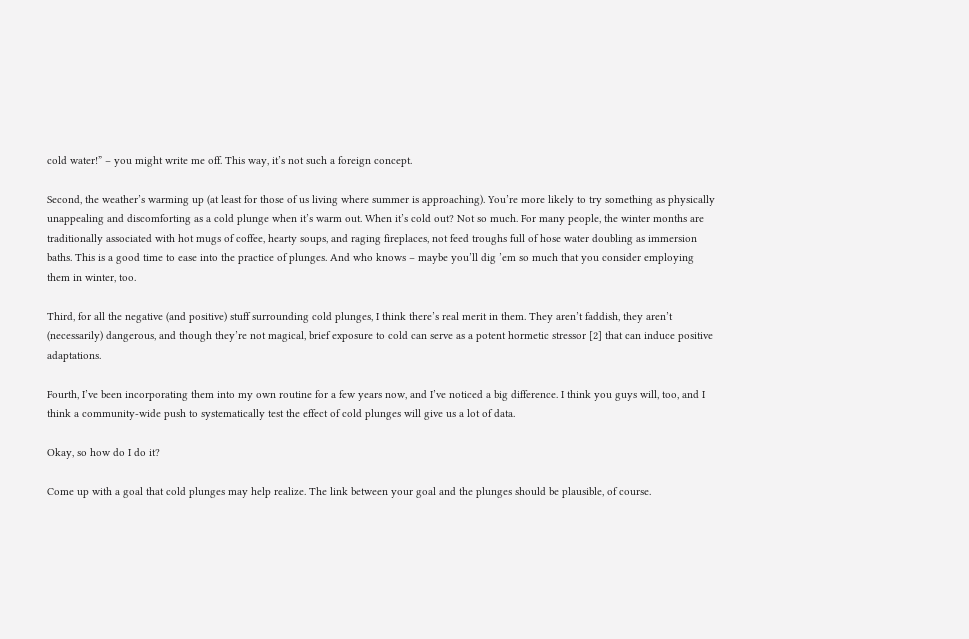cold water!” – you might write me off. This way, it’s not such a foreign concept.

Second, the weather’s warming up (at least for those of us living where summer is approaching). You’re more likely to try something as physically unappealing and discomforting as a cold plunge when it’s warm out. When it’s cold out? Not so much. For many people, the winter months are traditionally associated with hot mugs of coffee, hearty soups, and raging fireplaces, not feed troughs full of hose water doubling as immersion baths. This is a good time to ease into the practice of plunges. And who knows – maybe you’ll dig ’em so much that you consider employing them in winter, too.

Third, for all the negative (and positive) stuff surrounding cold plunges, I think there’s real merit in them. They aren’t faddish, they aren’t (necessarily) dangerous, and though they’re not magical, brief exposure to cold can serve as a potent hormetic stressor [2] that can induce positive adaptations.

Fourth, I’ve been incorporating them into my own routine for a few years now, and I’ve noticed a big difference. I think you guys will, too, and I think a community-wide push to systematically test the effect of cold plunges will give us a lot of data.

Okay, so how do I do it?

Come up with a goal that cold plunges may help realize. The link between your goal and the plunges should be plausible, of course.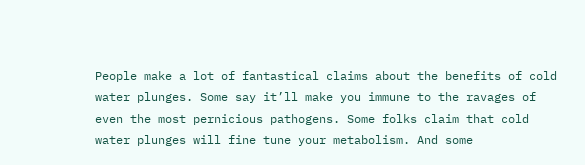People make a lot of fantastical claims about the benefits of cold water plunges. Some say it’ll make you immune to the ravages of even the most pernicious pathogens. Some folks claim that cold water plunges will fine tune your metabolism. And some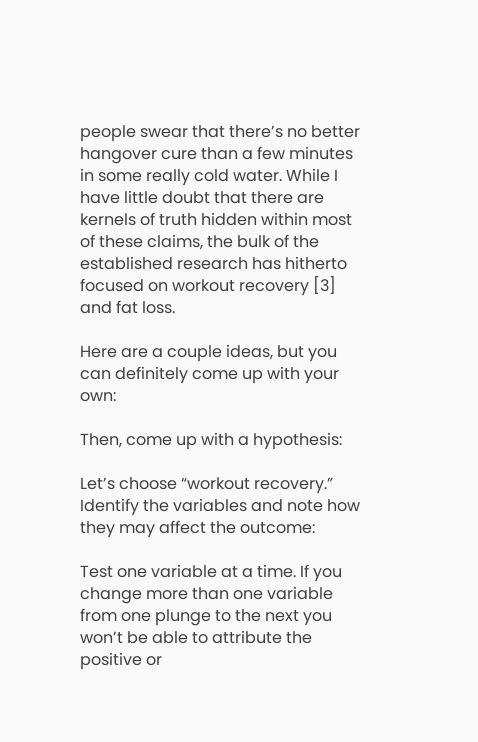people swear that there’s no better hangover cure than a few minutes in some really cold water. While I have little doubt that there are kernels of truth hidden within most of these claims, the bulk of the established research has hitherto focused on workout recovery [3] and fat loss.

Here are a couple ideas, but you can definitely come up with your own:

Then, come up with a hypothesis:

Let’s choose “workout recovery.” Identify the variables and note how they may affect the outcome:

Test one variable at a time. If you change more than one variable from one plunge to the next you won’t be able to attribute the positive or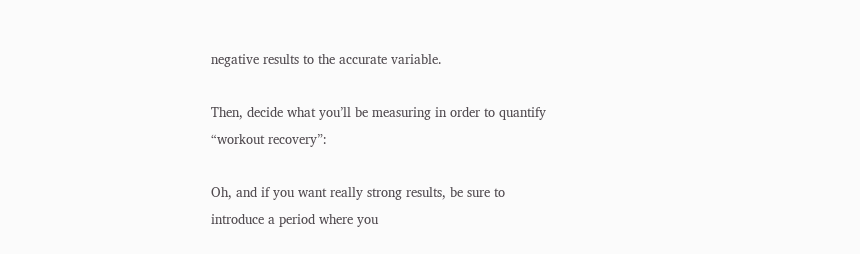negative results to the accurate variable.

Then, decide what you’ll be measuring in order to quantify “workout recovery”:

Oh, and if you want really strong results, be sure to introduce a period where you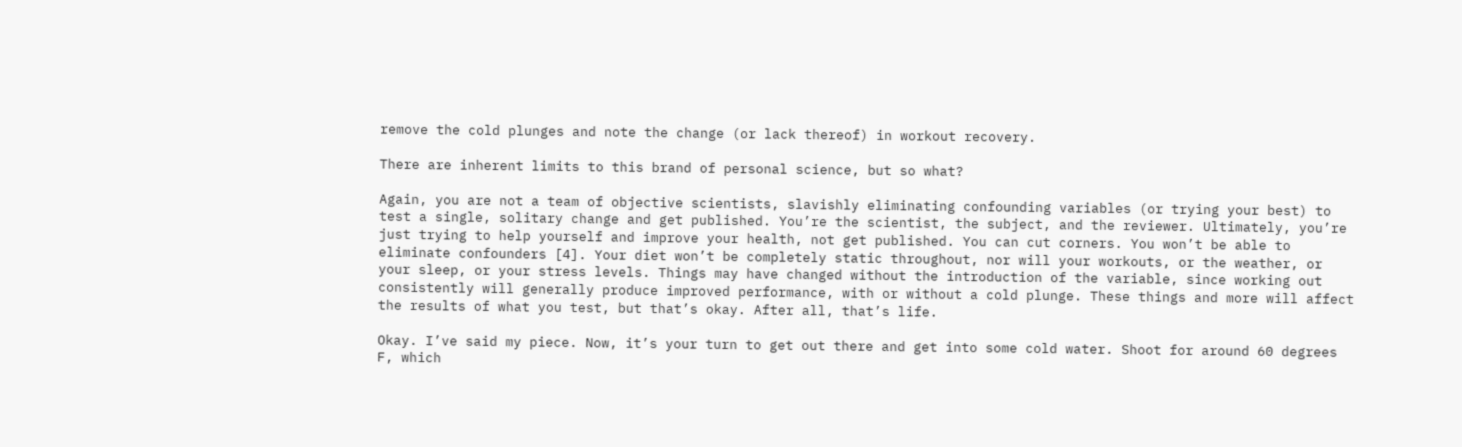remove the cold plunges and note the change (or lack thereof) in workout recovery.

There are inherent limits to this brand of personal science, but so what?

Again, you are not a team of objective scientists, slavishly eliminating confounding variables (or trying your best) to test a single, solitary change and get published. You’re the scientist, the subject, and the reviewer. Ultimately, you’re just trying to help yourself and improve your health, not get published. You can cut corners. You won’t be able to eliminate confounders [4]. Your diet won’t be completely static throughout, nor will your workouts, or the weather, or your sleep, or your stress levels. Things may have changed without the introduction of the variable, since working out consistently will generally produce improved performance, with or without a cold plunge. These things and more will affect the results of what you test, but that’s okay. After all, that’s life.

Okay. I’ve said my piece. Now, it’s your turn to get out there and get into some cold water. Shoot for around 60 degrees F, which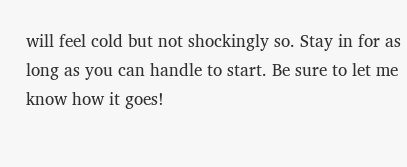will feel cold but not shockingly so. Stay in for as long as you can handle to start. Be sure to let me know how it goes!